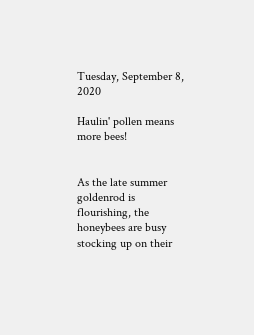Tuesday, September 8, 2020

Haulin' pollen means more bees!


As the late summer goldenrod is flourishing, the honeybees are busy stocking up on their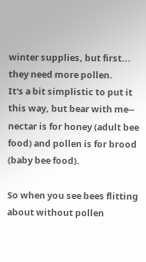winter supplies, but first...  they need more pollen.
It's a bit simplistic to put it this way, but bear with me-- nectar is for honey (adult bee food) and pollen is for brood (baby bee food).

So when you see bees flitting about without pollen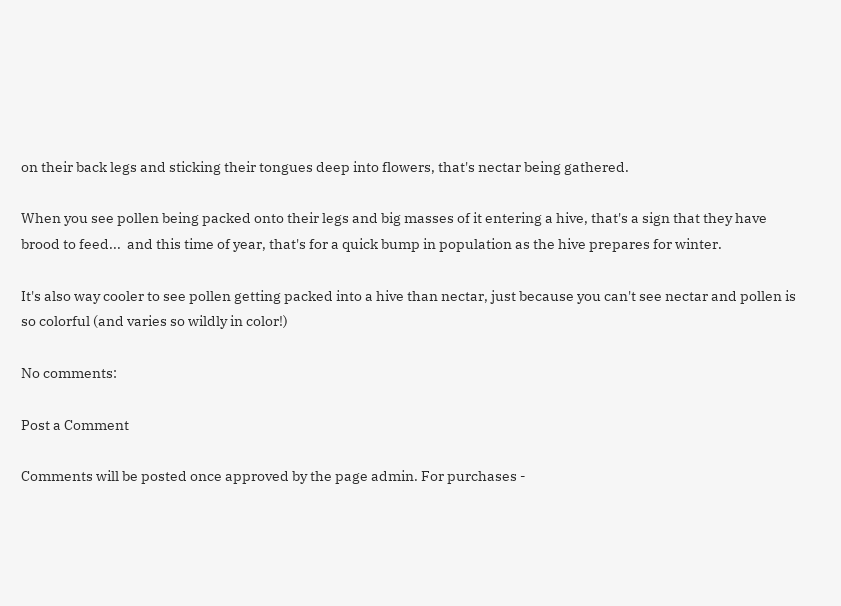on their back legs and sticking their tongues deep into flowers, that's nectar being gathered.

When you see pollen being packed onto their legs and big masses of it entering a hive, that's a sign that they have brood to feed...  and this time of year, that's for a quick bump in population as the hive prepares for winter.

It's also way cooler to see pollen getting packed into a hive than nectar, just because you can't see nectar and pollen is so colorful (and varies so wildly in color!)

No comments:

Post a Comment

Comments will be posted once approved by the page admin. For purchases -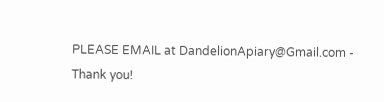PLEASE EMAIL at DandelionApiary@Gmail.com - Thank you!